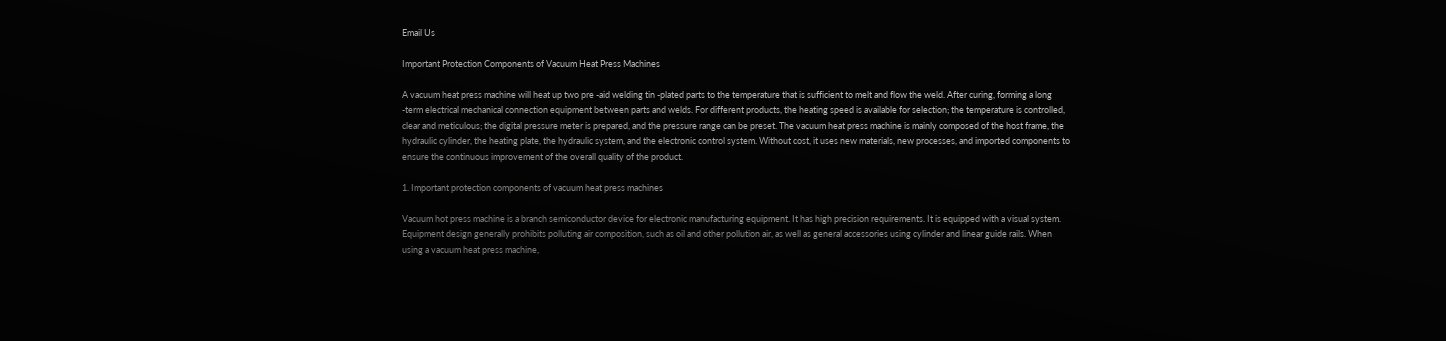Email Us

Important Protection Components of Vacuum Heat Press Machines

A vacuum heat press machine will heat up two pre -aid welding tin -plated parts to the temperature that is sufficient to melt and flow the weld. After curing, forming a long -term electrical mechanical connection equipment between parts and welds. For different products, the heating speed is available for selection; the temperature is controlled, clear and meticulous; the digital pressure meter is prepared, and the pressure range can be preset. The vacuum heat press machine is mainly composed of the host frame, the hydraulic cylinder, the heating plate, the hydraulic system, and the electronic control system. Without cost, it uses new materials, new processes, and imported components to ensure the continuous improvement of the overall quality of the product.

1. Important protection components of vacuum heat press machines

Vacuum hot press machine is a branch semiconductor device for electronic manufacturing equipment. It has high precision requirements. It is equipped with a visual system. Equipment design generally prohibits polluting air composition, such as oil and other pollution air, as well as general accessories using cylinder and linear guide rails. When using a vacuum heat press machine,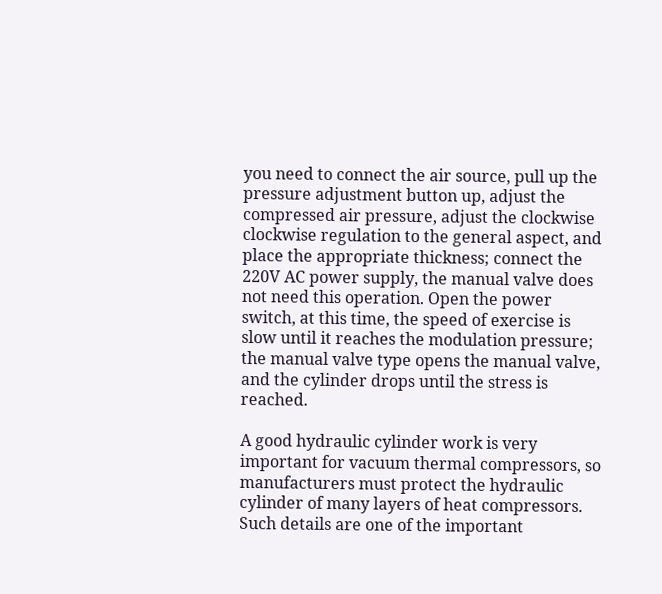you need to connect the air source, pull up the pressure adjustment button up, adjust the compressed air pressure, adjust the clockwise clockwise regulation to the general aspect, and place the appropriate thickness; connect the 220V AC power supply, the manual valve does not need this operation. Open the power switch, at this time, the speed of exercise is slow until it reaches the modulation pressure; the manual valve type opens the manual valve, and the cylinder drops until the stress is reached.

A good hydraulic cylinder work is very important for vacuum thermal compressors, so manufacturers must protect the hydraulic cylinder of many layers of heat compressors. Such details are one of the important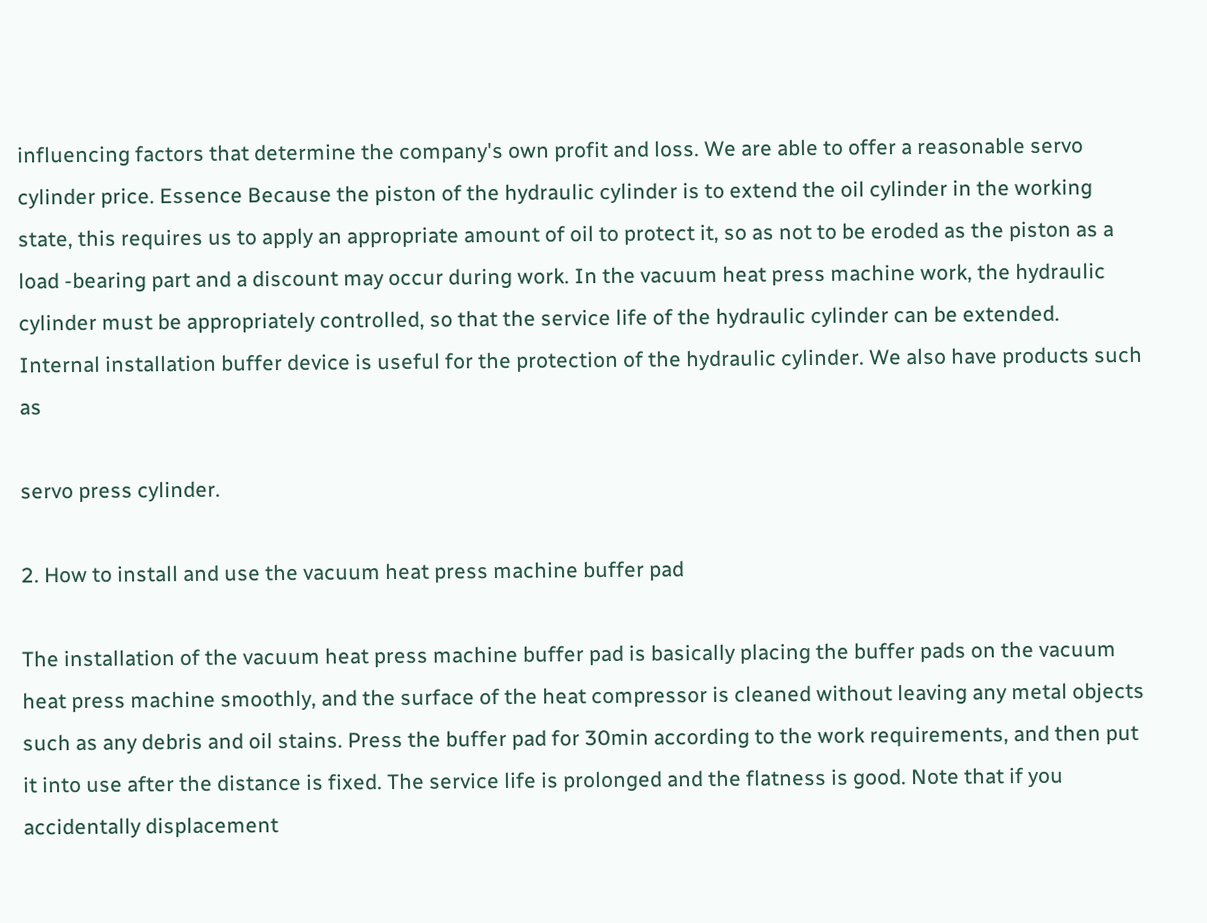influencing factors that determine the company's own profit and loss. We are able to offer a reasonable servo cylinder price. Essence Because the piston of the hydraulic cylinder is to extend the oil cylinder in the working state, this requires us to apply an appropriate amount of oil to protect it, so as not to be eroded as the piston as a load -bearing part and a discount may occur during work. In the vacuum heat press machine work, the hydraulic cylinder must be appropriately controlled, so that the service life of the hydraulic cylinder can be extended. Internal installation buffer device is useful for the protection of the hydraulic cylinder. We also have products such as

servo press cylinder.

2. How to install and use the vacuum heat press machine buffer pad

The installation of the vacuum heat press machine buffer pad is basically placing the buffer pads on the vacuum heat press machine smoothly, and the surface of the heat compressor is cleaned without leaving any metal objects such as any debris and oil stains. Press the buffer pad for 30min according to the work requirements, and then put it into use after the distance is fixed. The service life is prolonged and the flatness is good. Note that if you accidentally displacement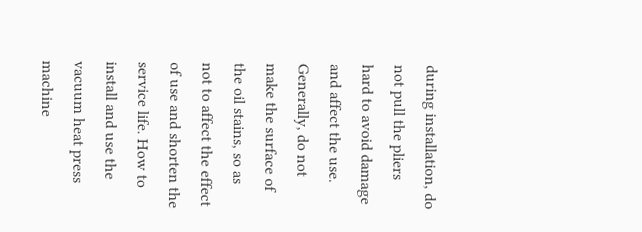during installation, do not pull the pliers hard to avoid damage and affect the use. Generally, do not make the surface of the oil stains, so as not to affect the effect of use and shorten the service life. How to install and use the vacuum heat press machine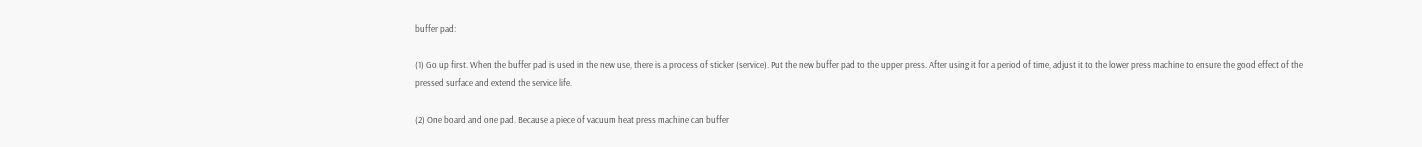buffer pad:

(1) Go up first. When the buffer pad is used in the new use, there is a process of sticker (service). Put the new buffer pad to the upper press. After using it for a period of time, adjust it to the lower press machine to ensure the good effect of the pressed surface and extend the service life.

(2) One board and one pad. Because a piece of vacuum heat press machine can buffer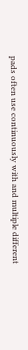pads often use continuously with and multiple different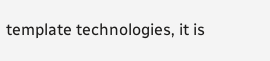template technologies, it is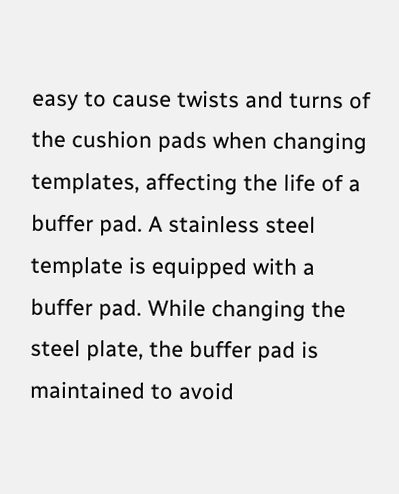easy to cause twists and turns of the cushion pads when changing templates, affecting the life of a buffer pad. A stainless steel template is equipped with a buffer pad. While changing the steel plate, the buffer pad is maintained to avoid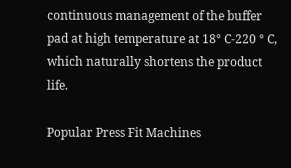continuous management of the buffer pad at high temperature at 18° C-220 ° C, which naturally shortens the product life.

Popular Press Fit Machines